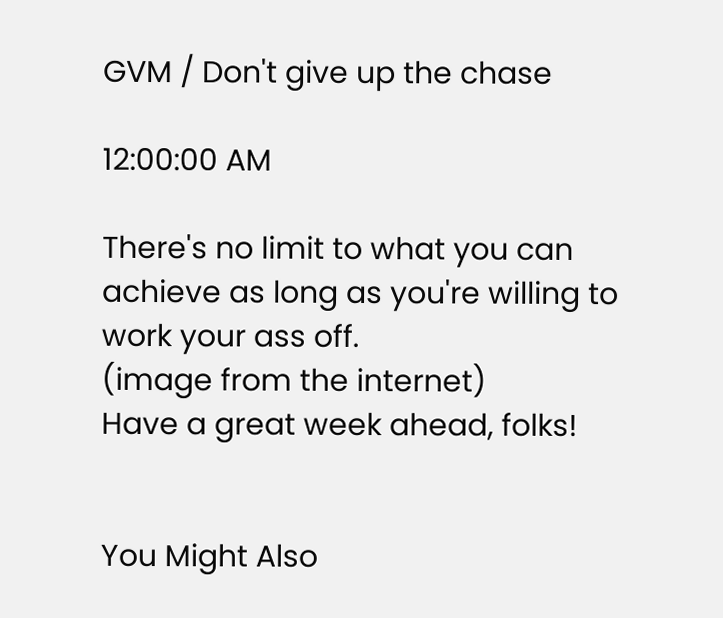GVM / Don't give up the chase

12:00:00 AM

There's no limit to what you can achieve as long as you're willing to work your ass off.
(image from the internet)
Have a great week ahead, folks!


You Might Also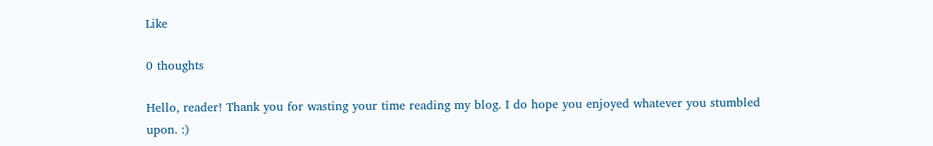Like

0 thoughts

Hello, reader! Thank you for wasting your time reading my blog. I do hope you enjoyed whatever you stumbled upon. :)